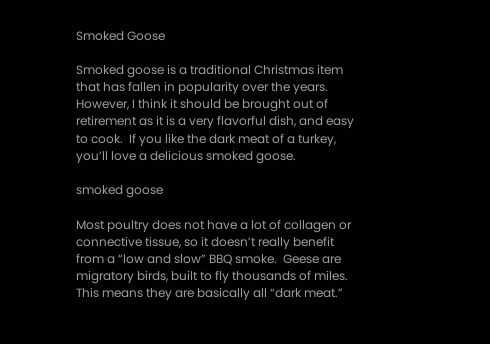Smoked Goose

Smoked goose is a traditional Christmas item that has fallen in popularity over the years.  However, I think it should be brought out of retirement as it is a very flavorful dish, and easy to cook.  If you like the dark meat of a turkey, you’ll love a delicious smoked goose.

smoked goose

Most poultry does not have a lot of collagen or connective tissue, so it doesn’t really benefit from a “low and slow” BBQ smoke.  Geese are migratory birds, built to fly thousands of miles.  This means they are basically all “dark meat.”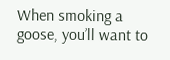When smoking a goose, you’ll want to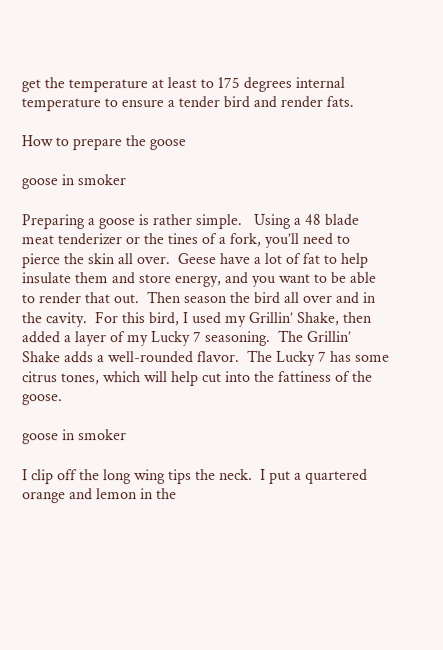get the temperature at least to 175 degrees internal temperature to ensure a tender bird and render fats.

How to prepare the goose

goose in smoker

Preparing a goose is rather simple.   Using a 48 blade meat tenderizer or the tines of a fork, you’ll need to pierce the skin all over.  Geese have a lot of fat to help insulate them and store energy, and you want to be able to render that out.  Then season the bird all over and in the cavity.  For this bird, I used my Grillin’ Shake, then added a layer of my Lucky 7 seasoning.  The Grillin’ Shake adds a well-rounded flavor.  The Lucky 7 has some citrus tones, which will help cut into the fattiness of the goose.

goose in smoker

I clip off the long wing tips the neck.  I put a quartered orange and lemon in the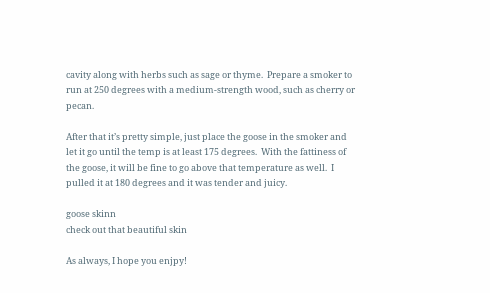cavity along with herbs such as sage or thyme.  Prepare a smoker to run at 250 degrees with a medium-strength wood, such as cherry or pecan.

After that it’s pretty simple, just place the goose in the smoker and let it go until the temp is at least 175 degrees.  With the fattiness of the goose, it will be fine to go above that temperature as well.  I pulled it at 180 degrees and it was tender and juicy.

goose skinn
check out that beautiful skin

As always, I hope you enjpy!